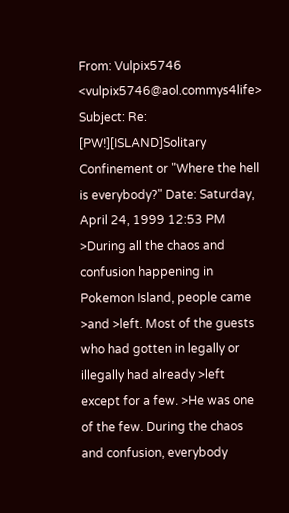From: Vulpix5746 <vulpix5746@aol.commys4life> Subject: Re: [PW!][ISLAND]Solitary Confinement or "Where the hell is everybody?" Date: Saturday, April 24, 1999 12:53 PM >During all the chaos and confusion happening in Pokemon Island, people came >and >left. Most of the guests who had gotten in legally or illegally had already >left except for a few. >He was one of the few. During the chaos and confusion, everybody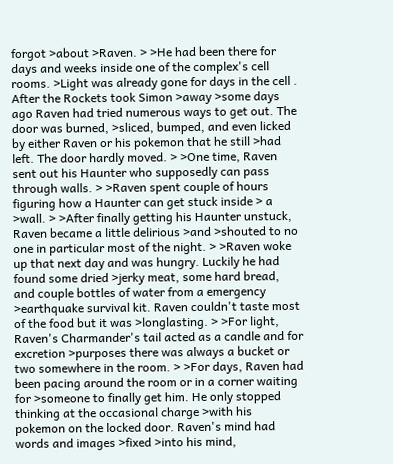forgot >about >Raven. > >He had been there for days and weeks inside one of the complex's cell rooms. >Light was already gone for days in the cell . After the Rockets took Simon >away >some days ago Raven had tried numerous ways to get out. The door was burned, >sliced, bumped, and even licked by either Raven or his pokemon that he still >had left. The door hardly moved. > >One time, Raven sent out his Haunter who supposedly can pass through walls. > >Raven spent couple of hours figuring how a Haunter can get stuck inside > a >wall. > >After finally getting his Haunter unstuck, Raven became a little delirious >and >shouted to no one in particular most of the night. > >Raven woke up that next day and was hungry. Luckily he had found some dried >jerky meat, some hard bread, and couple bottles of water from a emergency >earthquake survival kit. Raven couldn't taste most of the food but it was >longlasting. > >For light, Raven's Charmander's tail acted as a candle and for excretion >purposes there was always a bucket or two somewhere in the room. > >For days, Raven had been pacing around the room or in a corner waiting for >someone to finally get him. He only stopped thinking at the occasional charge >with his pokemon on the locked door. Raven's mind had words and images >fixed >into his mind,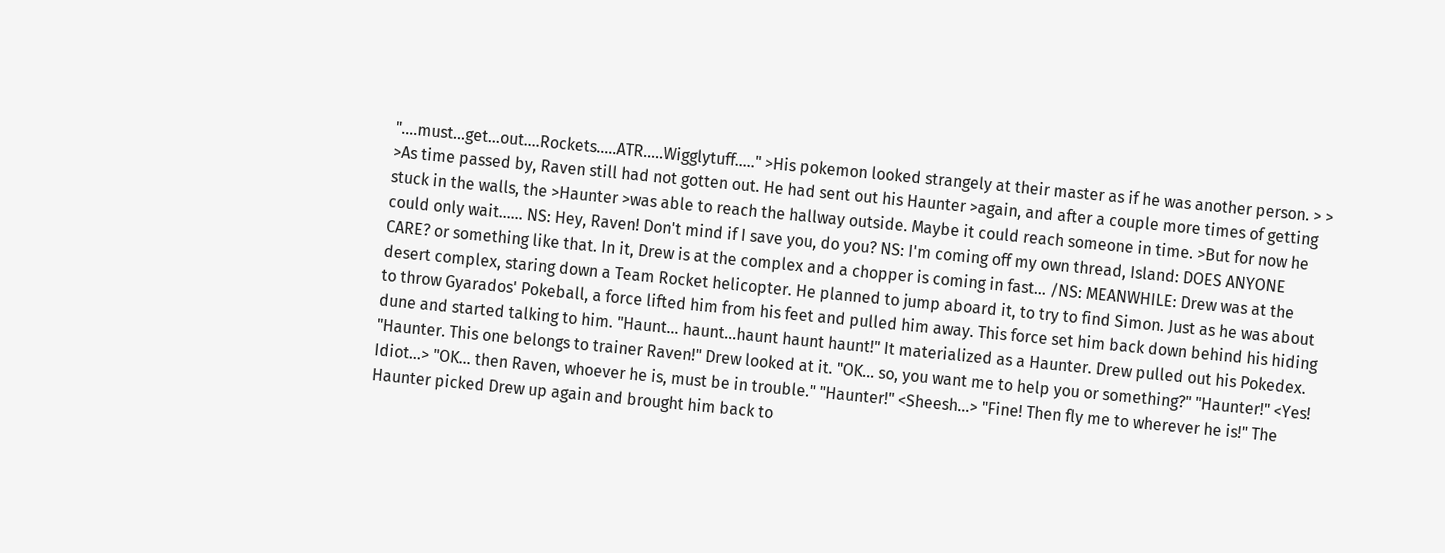"....must...get...out....Rockets.....ATR.....Wigglytuff....." >His pokemon looked strangely at their master as if he was another person. > > >As time passed by, Raven still had not gotten out. He had sent out his Haunter >again, and after a couple more times of getting stuck in the walls, the >Haunter >was able to reach the hallway outside. Maybe it could reach someone in time. >But for now he could only wait...... NS: Hey, Raven! Don't mind if I save you, do you? NS: I'm coming off my own thread, Island: DOES ANYONE CARE? or something like that. In it, Drew is at the complex and a chopper is coming in fast... /NS: MEANWHILE: Drew was at the desert complex, staring down a Team Rocket helicopter. He planned to jump aboard it, to try to find Simon. Just as he was about to throw Gyarados' Pokeball, a force lifted him from his feet and pulled him away. This force set him back down behind his hiding dune and started talking to him. "Haunt... haunt...haunt haunt haunt!" It materialized as a Haunter. Drew pulled out his Pokedex. "Haunter. This one belongs to trainer Raven!" Drew looked at it. "OK... so, you want me to help you or something?" "Haunter!" <Yes! Idiot...> "OK... then Raven, whoever he is, must be in trouble." "Haunter!" <Sheesh...> "Fine! Then fly me to wherever he is!" The Haunter picked Drew up again and brought him back to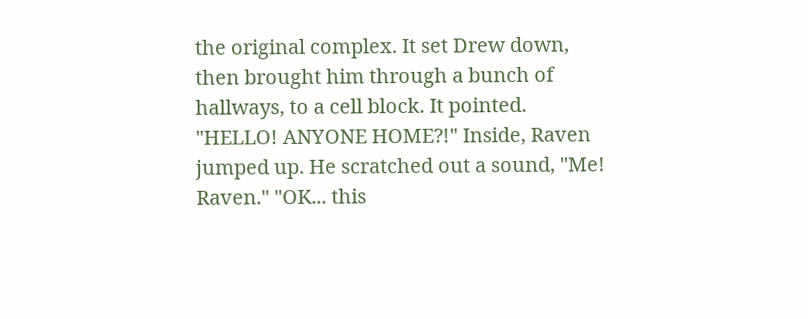the original complex. It set Drew down, then brought him through a bunch of hallways, to a cell block. It pointed. "HELLO! ANYONE HOME?!" Inside, Raven jumped up. He scratched out a sound, "Me! Raven." "OK... this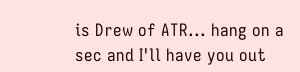is Drew of ATR... hang on a sec and I'll have you out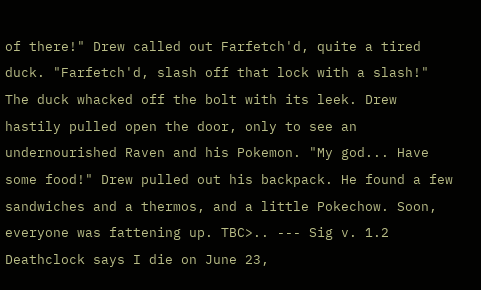of there!" Drew called out Farfetch'd, quite a tired duck. "Farfetch'd, slash off that lock with a slash!" The duck whacked off the bolt with its leek. Drew hastily pulled open the door, only to see an undernourished Raven and his Pokemon. "My god... Have some food!" Drew pulled out his backpack. He found a few sandwiches and a thermos, and a little Pokechow. Soon, everyone was fattening up. TBC>.. --- Sig v. 1.2 Deathclock says I die on June 23,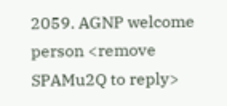2059. AGNP welcome person <remove SPAMu2Q to reply>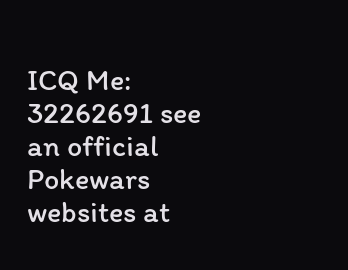ICQ Me: 32262691 see an official Pokewars websites at